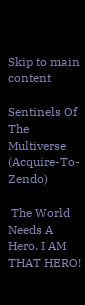Skip to main content

Sentinels Of The Multiverse (Acquire-To-Zendo)

 The World Needs A Hero. I AM THAT HERO!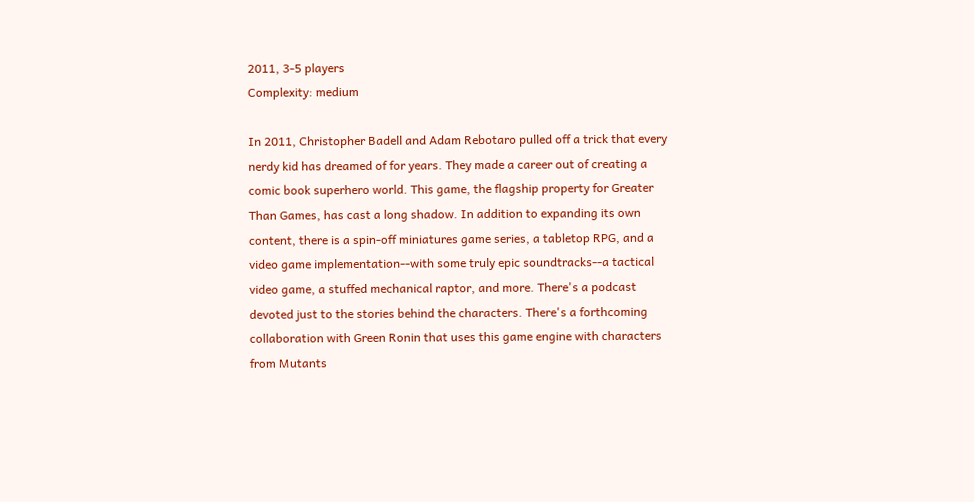2011, 3-5 players
Complexity: medium

In 2011, Christopher Badell and Adam Rebotaro pulled off a trick that every nerdy kid has dreamed of for years. They made a career out of creating a comic book superhero world. This game, the flagship property for Greater Than Games, has cast a long shadow. In addition to expanding its own content, there is a spin-off miniatures game series, a tabletop RPG, and a video game implementation--with some truly epic soundtracks--a tactical video game, a stuffed mechanical raptor, and more. There's a podcast devoted just to the stories behind the characters. There's a forthcoming collaboration with Green Ronin that uses this game engine with characters from Mutants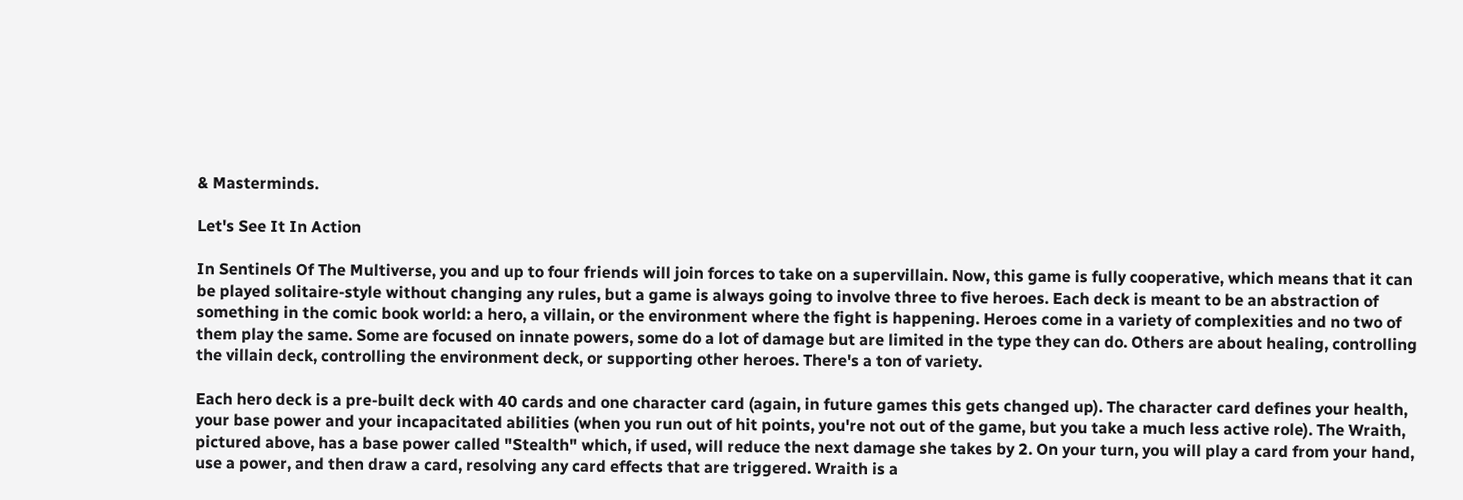& Masterminds.

Let's See It In Action

In Sentinels Of The Multiverse, you and up to four friends will join forces to take on a supervillain. Now, this game is fully cooperative, which means that it can be played solitaire-style without changing any rules, but a game is always going to involve three to five heroes. Each deck is meant to be an abstraction of something in the comic book world: a hero, a villain, or the environment where the fight is happening. Heroes come in a variety of complexities and no two of them play the same. Some are focused on innate powers, some do a lot of damage but are limited in the type they can do. Others are about healing, controlling the villain deck, controlling the environment deck, or supporting other heroes. There's a ton of variety.

Each hero deck is a pre-built deck with 40 cards and one character card (again, in future games this gets changed up). The character card defines your health, your base power and your incapacitated abilities (when you run out of hit points, you're not out of the game, but you take a much less active role). The Wraith, pictured above, has a base power called "Stealth" which, if used, will reduce the next damage she takes by 2. On your turn, you will play a card from your hand, use a power, and then draw a card, resolving any card effects that are triggered. Wraith is a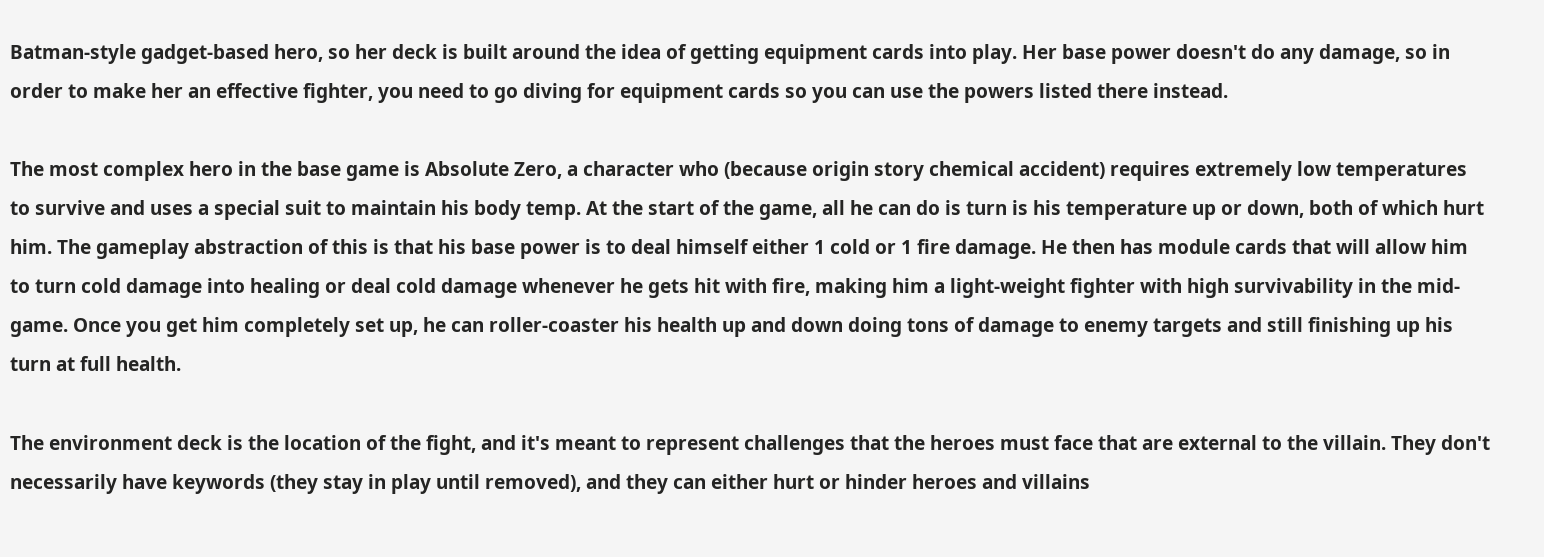Batman-style gadget-based hero, so her deck is built around the idea of getting equipment cards into play. Her base power doesn't do any damage, so in order to make her an effective fighter, you need to go diving for equipment cards so you can use the powers listed there instead.

The most complex hero in the base game is Absolute Zero, a character who (because origin story chemical accident) requires extremely low temperatures to survive and uses a special suit to maintain his body temp. At the start of the game, all he can do is turn is his temperature up or down, both of which hurt him. The gameplay abstraction of this is that his base power is to deal himself either 1 cold or 1 fire damage. He then has module cards that will allow him to turn cold damage into healing or deal cold damage whenever he gets hit with fire, making him a light-weight fighter with high survivability in the mid-game. Once you get him completely set up, he can roller-coaster his health up and down doing tons of damage to enemy targets and still finishing up his turn at full health.

The environment deck is the location of the fight, and it's meant to represent challenges that the heroes must face that are external to the villain. They don't necessarily have keywords (they stay in play until removed), and they can either hurt or hinder heroes and villains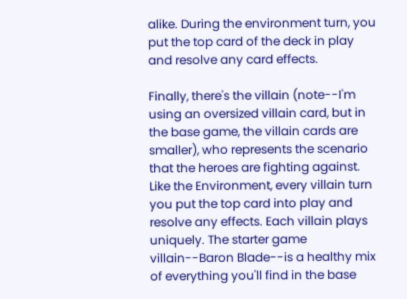alike. During the environment turn, you put the top card of the deck in play and resolve any card effects.

Finally, there's the villain (note--I'm using an oversized villain card, but in the base game, the villain cards are smaller), who represents the scenario that the heroes are fighting against. Like the Environment, every villain turn you put the top card into play and resolve any effects. Each villain plays uniquely. The starter game villain--Baron Blade--is a healthy mix of everything you'll find in the base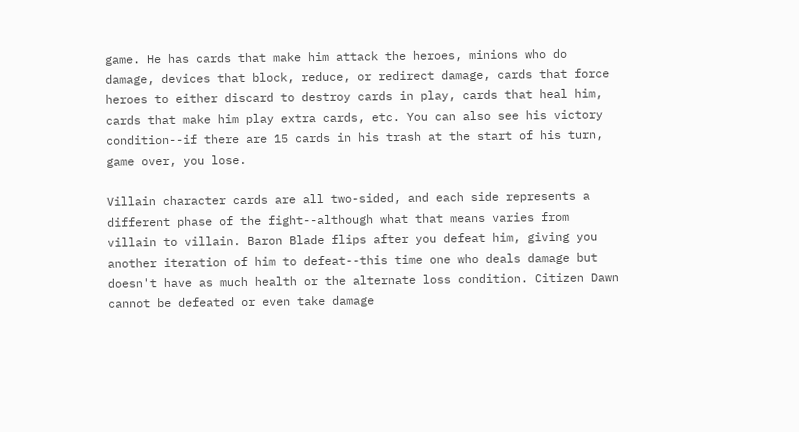game. He has cards that make him attack the heroes, minions who do damage, devices that block, reduce, or redirect damage, cards that force heroes to either discard to destroy cards in play, cards that heal him, cards that make him play extra cards, etc. You can also see his victory condition--if there are 15 cards in his trash at the start of his turn, game over, you lose.

Villain character cards are all two-sided, and each side represents a different phase of the fight--although what that means varies from villain to villain. Baron Blade flips after you defeat him, giving you another iteration of him to defeat--this time one who deals damage but doesn't have as much health or the alternate loss condition. Citizen Dawn cannot be defeated or even take damage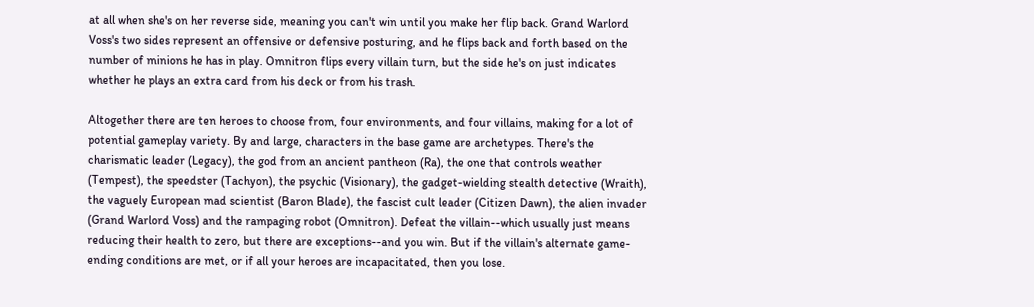at all when she's on her reverse side, meaning you can't win until you make her flip back. Grand Warlord Voss's two sides represent an offensive or defensive posturing, and he flips back and forth based on the number of minions he has in play. Omnitron flips every villain turn, but the side he's on just indicates whether he plays an extra card from his deck or from his trash.

Altogether there are ten heroes to choose from, four environments, and four villains, making for a lot of potential gameplay variety. By and large, characters in the base game are archetypes. There's the charismatic leader (Legacy), the god from an ancient pantheon (Ra), the one that controls weather (Tempest), the speedster (Tachyon), the psychic (Visionary), the gadget-wielding stealth detective (Wraith), the vaguely European mad scientist (Baron Blade), the fascist cult leader (Citizen Dawn), the alien invader (Grand Warlord Voss) and the rampaging robot (Omnitron). Defeat the villain--which usually just means reducing their health to zero, but there are exceptions--and you win. But if the villain's alternate game-ending conditions are met, or if all your heroes are incapacitated, then you lose.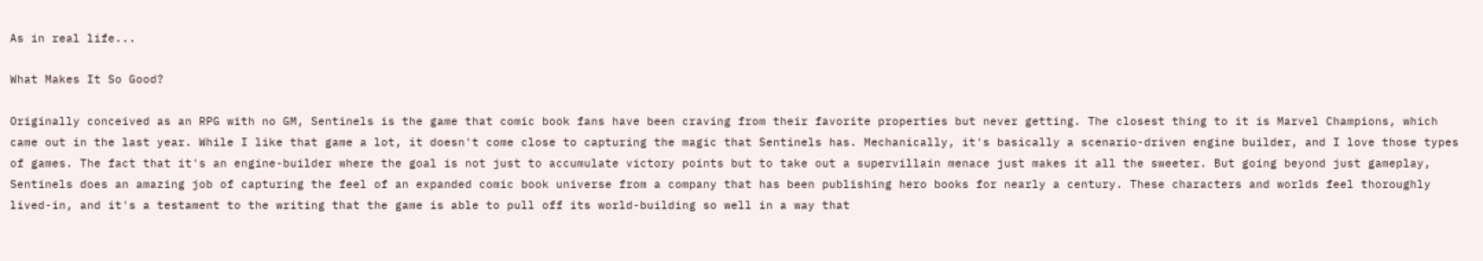As in real life...

What Makes It So Good?

Originally conceived as an RPG with no GM, Sentinels is the game that comic book fans have been craving from their favorite properties but never getting. The closest thing to it is Marvel Champions, which came out in the last year. While I like that game a lot, it doesn't come close to capturing the magic that Sentinels has. Mechanically, it's basically a scenario-driven engine builder, and I love those types of games. The fact that it's an engine-builder where the goal is not just to accumulate victory points but to take out a supervillain menace just makes it all the sweeter. But going beyond just gameplay, Sentinels does an amazing job of capturing the feel of an expanded comic book universe from a company that has been publishing hero books for nearly a century. These characters and worlds feel thoroughly lived-in, and it's a testament to the writing that the game is able to pull off its world-building so well in a way that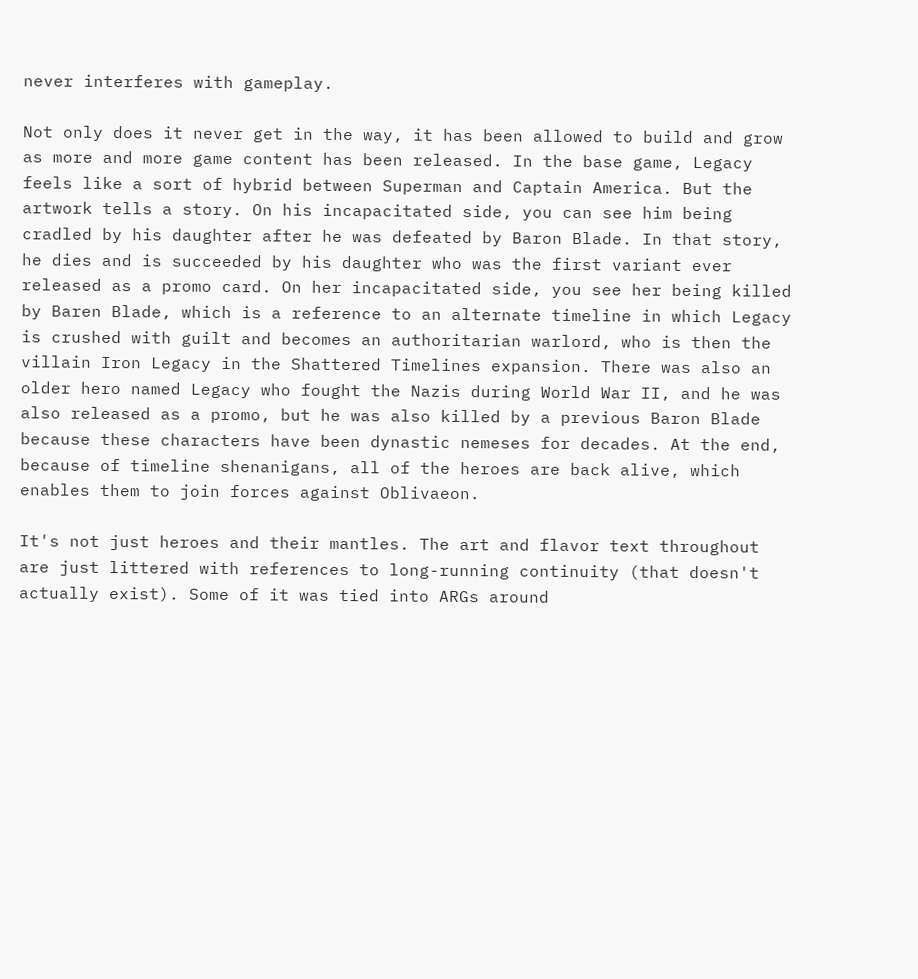never interferes with gameplay.

Not only does it never get in the way, it has been allowed to build and grow as more and more game content has been released. In the base game, Legacy feels like a sort of hybrid between Superman and Captain America. But the artwork tells a story. On his incapacitated side, you can see him being cradled by his daughter after he was defeated by Baron Blade. In that story, he dies and is succeeded by his daughter who was the first variant ever released as a promo card. On her incapacitated side, you see her being killed by Baren Blade, which is a reference to an alternate timeline in which Legacy is crushed with guilt and becomes an authoritarian warlord, who is then the villain Iron Legacy in the Shattered Timelines expansion. There was also an older hero named Legacy who fought the Nazis during World War II, and he was also released as a promo, but he was also killed by a previous Baron Blade because these characters have been dynastic nemeses for decades. At the end, because of timeline shenanigans, all of the heroes are back alive, which enables them to join forces against Oblivaeon.

It's not just heroes and their mantles. The art and flavor text throughout are just littered with references to long-running continuity (that doesn't actually exist). Some of it was tied into ARGs around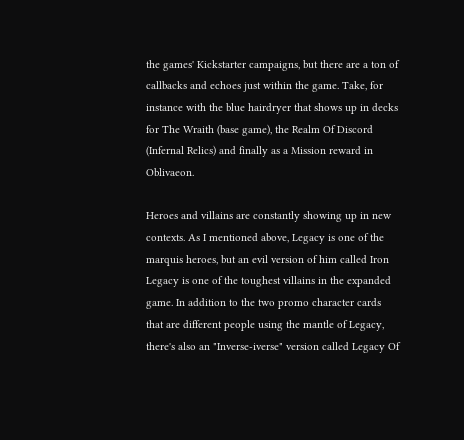the games' Kickstarter campaigns, but there are a ton of callbacks and echoes just within the game. Take, for instance with the blue hairdryer that shows up in decks for The Wraith (base game), the Realm Of Discord (Infernal Relics) and finally as a Mission reward in Oblivaeon.

Heroes and villains are constantly showing up in new contexts. As I mentioned above, Legacy is one of the marquis heroes, but an evil version of him called Iron Legacy is one of the toughest villains in the expanded game. In addition to the two promo character cards that are different people using the mantle of Legacy, there's also an "Inverse-iverse" version called Legacy Of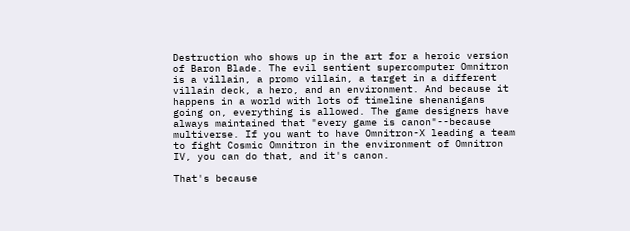Destruction who shows up in the art for a heroic version of Baron Blade. The evil sentient supercomputer Omnitron is a villain, a promo villain, a target in a different villain deck, a hero, and an environment. And because it happens in a world with lots of timeline shenanigans going on, everything is allowed. The game designers have always maintained that "every game is canon"--because multiverse. If you want to have Omnitron-X leading a team to fight Cosmic Omnitron in the environment of Omnitron IV, you can do that, and it's canon.

That's because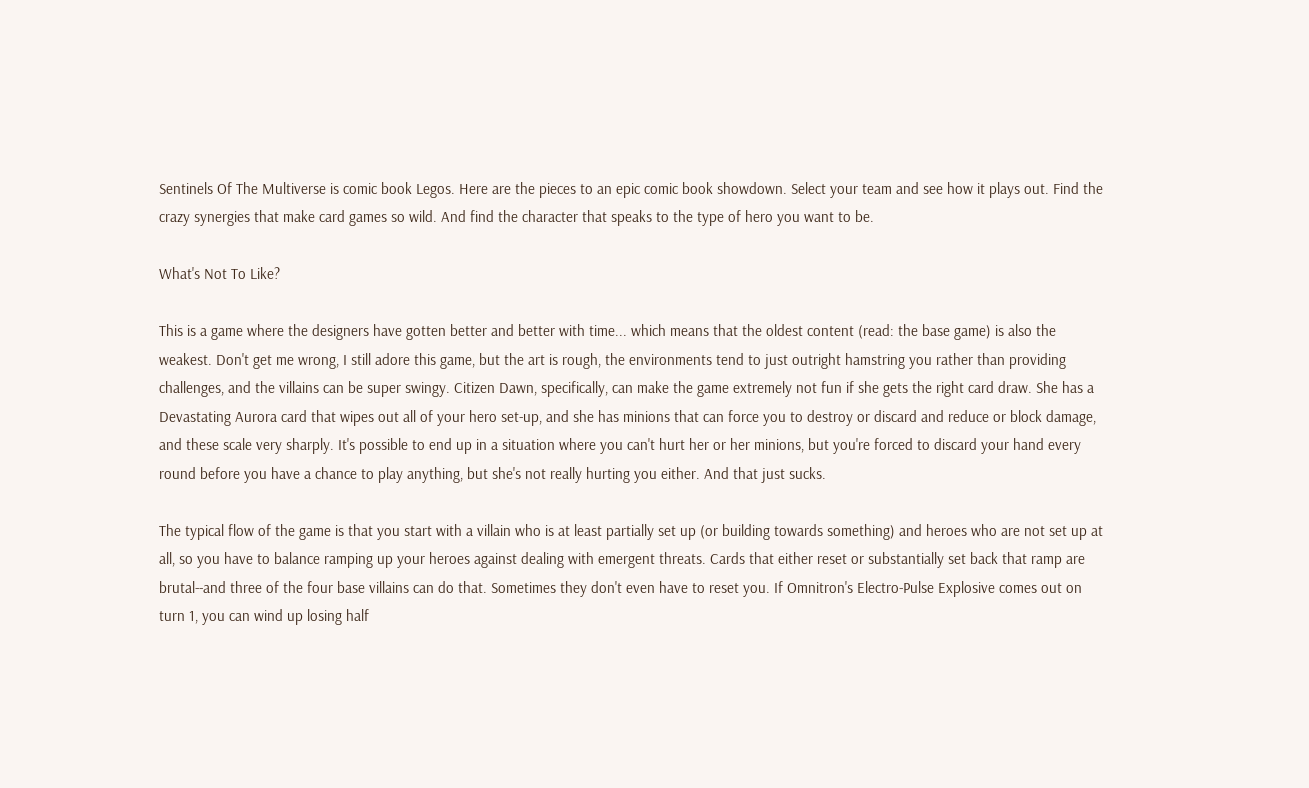Sentinels Of The Multiverse is comic book Legos. Here are the pieces to an epic comic book showdown. Select your team and see how it plays out. Find the crazy synergies that make card games so wild. And find the character that speaks to the type of hero you want to be.

What's Not To Like?

This is a game where the designers have gotten better and better with time... which means that the oldest content (read: the base game) is also the weakest. Don't get me wrong, I still adore this game, but the art is rough, the environments tend to just outright hamstring you rather than providing challenges, and the villains can be super swingy. Citizen Dawn, specifically, can make the game extremely not fun if she gets the right card draw. She has a Devastating Aurora card that wipes out all of your hero set-up, and she has minions that can force you to destroy or discard and reduce or block damage, and these scale very sharply. It's possible to end up in a situation where you can't hurt her or her minions, but you're forced to discard your hand every round before you have a chance to play anything, but she's not really hurting you either. And that just sucks.

The typical flow of the game is that you start with a villain who is at least partially set up (or building towards something) and heroes who are not set up at all, so you have to balance ramping up your heroes against dealing with emergent threats. Cards that either reset or substantially set back that ramp are brutal--and three of the four base villains can do that. Sometimes they don't even have to reset you. If Omnitron's Electro-Pulse Explosive comes out on turn 1, you can wind up losing half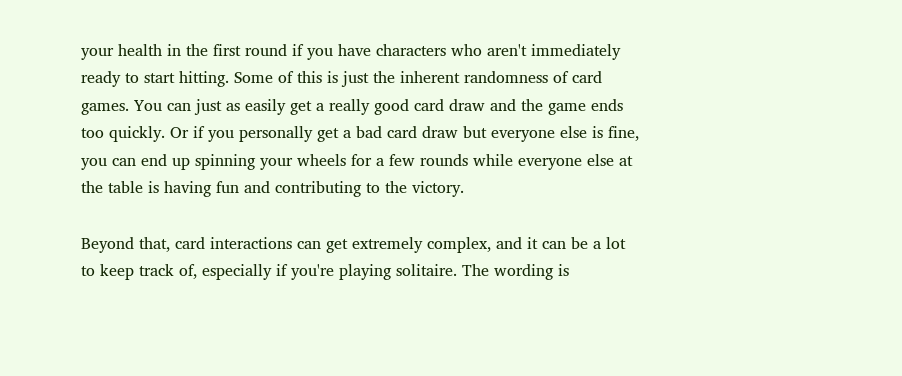your health in the first round if you have characters who aren't immediately ready to start hitting. Some of this is just the inherent randomness of card games. You can just as easily get a really good card draw and the game ends too quickly. Or if you personally get a bad card draw but everyone else is fine, you can end up spinning your wheels for a few rounds while everyone else at the table is having fun and contributing to the victory.

Beyond that, card interactions can get extremely complex, and it can be a lot to keep track of, especially if you're playing solitaire. The wording is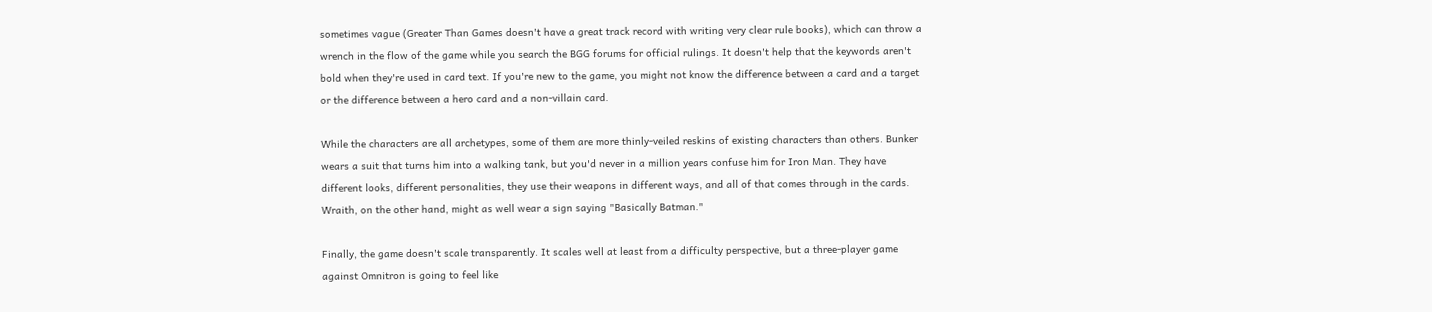sometimes vague (Greater Than Games doesn't have a great track record with writing very clear rule books), which can throw a wrench in the flow of the game while you search the BGG forums for official rulings. It doesn't help that the keywords aren't bold when they're used in card text. If you're new to the game, you might not know the difference between a card and a target or the difference between a hero card and a non-villain card.

While the characters are all archetypes, some of them are more thinly-veiled reskins of existing characters than others. Bunker wears a suit that turns him into a walking tank, but you'd never in a million years confuse him for Iron Man. They have different looks, different personalities, they use their weapons in different ways, and all of that comes through in the cards. Wraith, on the other hand, might as well wear a sign saying "Basically Batman."

Finally, the game doesn't scale transparently. It scales well at least from a difficulty perspective, but a three-player game against Omnitron is going to feel like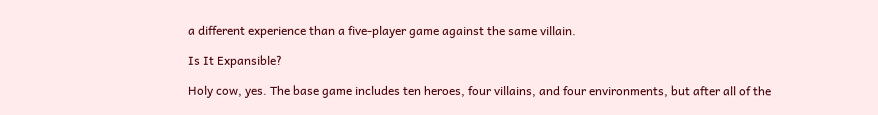a different experience than a five-player game against the same villain.

Is It Expansible?

Holy cow, yes. The base game includes ten heroes, four villains, and four environments, but after all of the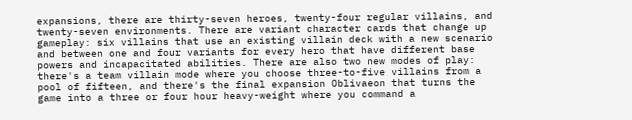expansions, there are thirty-seven heroes, twenty-four regular villains, and twenty-seven environments. There are variant character cards that change up gameplay: six villains that use an existing villain deck with a new scenario and between one and four variants for every hero that have different base powers and incapacitated abilities. There are also two new modes of play: there's a team villain mode where you choose three-to-five villains from a pool of fifteen, and there's the final expansion Oblivaeon that turns the game into a three or four hour heavy-weight where you command a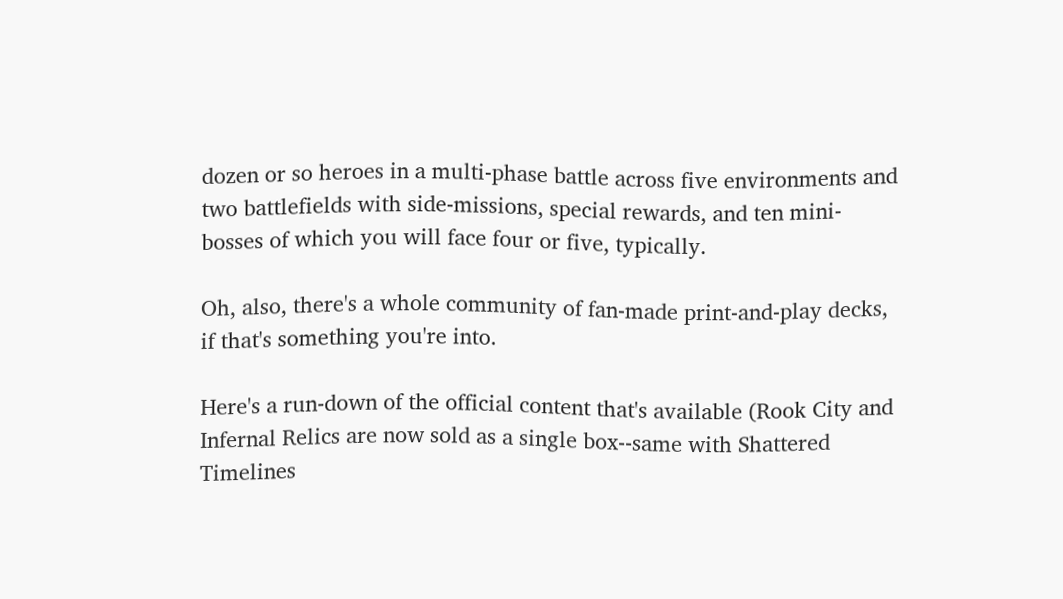dozen or so heroes in a multi-phase battle across five environments and two battlefields with side-missions, special rewards, and ten mini-bosses of which you will face four or five, typically.

Oh, also, there's a whole community of fan-made print-and-play decks, if that's something you're into.

Here's a run-down of the official content that's available (Rook City and Infernal Relics are now sold as a single box--same with Shattered Timelines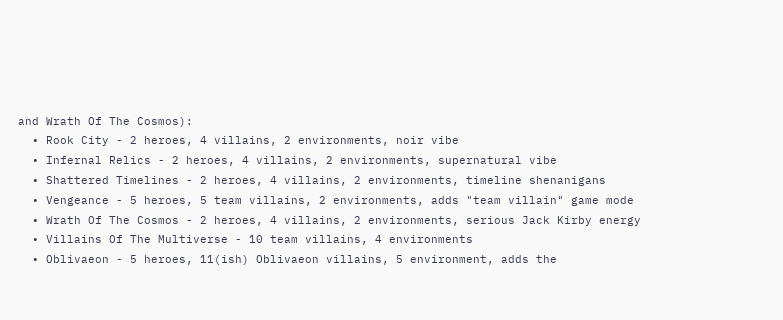and Wrath Of The Cosmos):
  • Rook City - 2 heroes, 4 villains, 2 environments, noir vibe
  • Infernal Relics - 2 heroes, 4 villains, 2 environments, supernatural vibe
  • Shattered Timelines - 2 heroes, 4 villains, 2 environments, timeline shenanigans
  • Vengeance - 5 heroes, 5 team villains, 2 environments, adds "team villain" game mode
  • Wrath Of The Cosmos - 2 heroes, 4 villains, 2 environments, serious Jack Kirby energy
  • Villains Of The Multiverse - 10 team villains, 4 environments
  • Oblivaeon - 5 heroes, 11(ish) Oblivaeon villains, 5 environment, adds the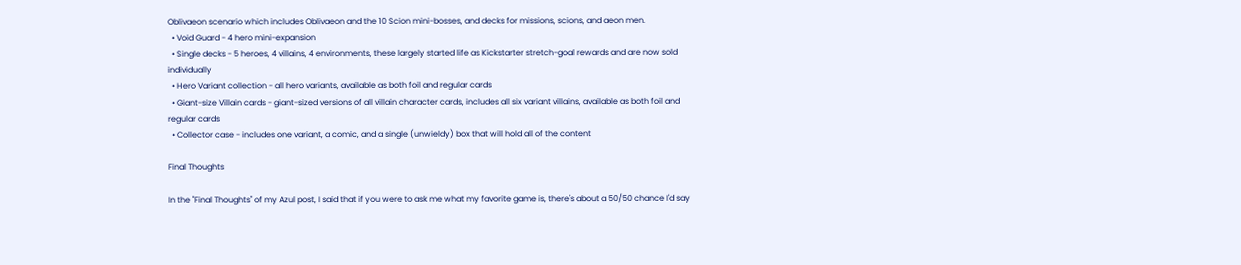Oblivaeon scenario which includes Oblivaeon and the 10 Scion mini-bosses, and decks for missions, scions, and aeon men.
  • Void Guard - 4 hero mini-expansion
  • Single decks - 5 heroes, 4 villains, 4 environments, these largely started life as Kickstarter stretch-goal rewards and are now sold individually
  • Hero Variant collection - all hero variants, available as both foil and regular cards
  • Giant-size Villain cards - giant-sized versions of all villain character cards, includes all six variant villains, available as both foil and regular cards
  • Collector case - includes one variant, a comic, and a single (unwieldy) box that will hold all of the content

Final Thoughts

In the "Final Thoughts" of my Azul post, I said that if you were to ask me what my favorite game is, there's about a 50/50 chance I'd say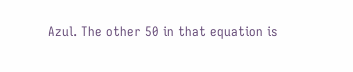Azul. The other 50 in that equation is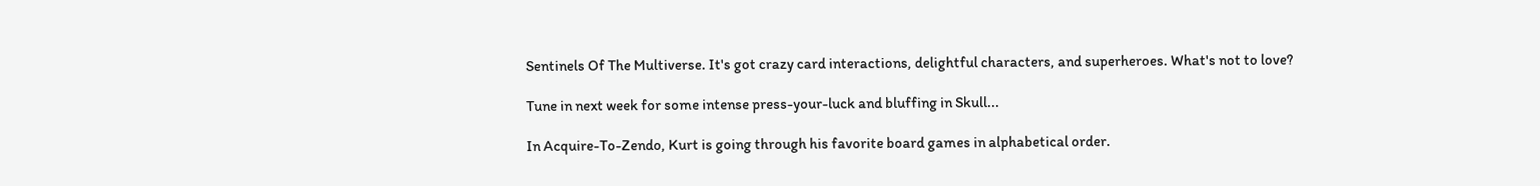Sentinels Of The Multiverse. It's got crazy card interactions, delightful characters, and superheroes. What's not to love?

Tune in next week for some intense press-your-luck and bluffing in Skull...

In Acquire-To-Zendo, Kurt is going through his favorite board games in alphabetical order.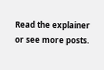Read the explainer or see more posts.